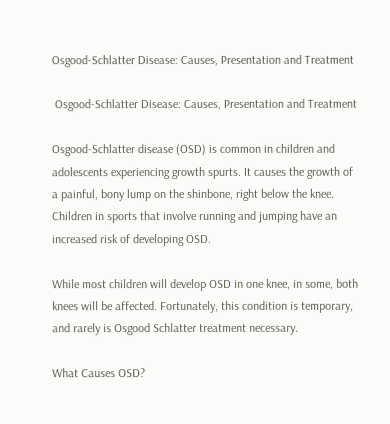Osgood-Schlatter Disease: Causes, Presentation and Treatment

 Osgood-Schlatter Disease: Causes, Presentation and Treatment

Osgood-Schlatter disease (OSD) is common in children and adolescents experiencing growth spurts. It causes the growth of a painful, bony lump on the shinbone, right below the knee. Children in sports that involve running and jumping have an increased risk of developing OSD.

While most children will develop OSD in one knee, in some, both knees will be affected. Fortunately, this condition is temporary, and rarely is Osgood Schlatter treatment necessary.

What Causes OSD?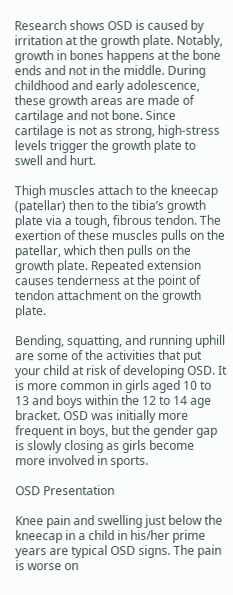Research shows OSD is caused by irritation at the growth plate. Notably, growth in bones happens at the bone ends and not in the middle. During childhood and early adolescence, these growth areas are made of cartilage and not bone. Since cartilage is not as strong, high-stress levels trigger the growth plate to swell and hurt.

Thigh muscles attach to the kneecap (patellar) then to the tibia’s growth plate via a tough, fibrous tendon. The exertion of these muscles pulls on the patellar, which then pulls on the growth plate. Repeated extension causes tenderness at the point of tendon attachment on the growth plate.

Bending, squatting, and running uphill are some of the activities that put your child at risk of developing OSD. It is more common in girls aged 10 to 13 and boys within the 12 to 14 age bracket. OSD was initially more frequent in boys, but the gender gap is slowly closing as girls become more involved in sports.

OSD Presentation

Knee pain and swelling just below the kneecap in a child in his/her prime years are typical OSD signs. The pain is worse on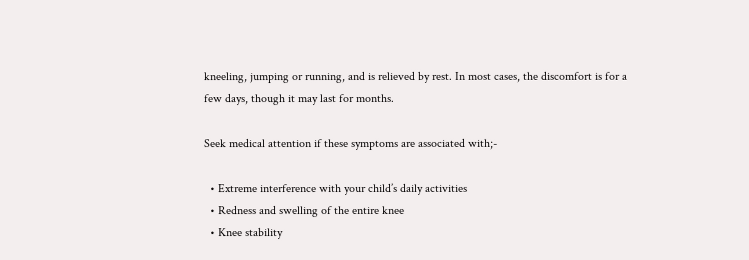kneeling, jumping or running, and is relieved by rest. In most cases, the discomfort is for a few days, though it may last for months.

Seek medical attention if these symptoms are associated with;-

  • Extreme interference with your child’s daily activities
  • Redness and swelling of the entire knee
  • Knee stability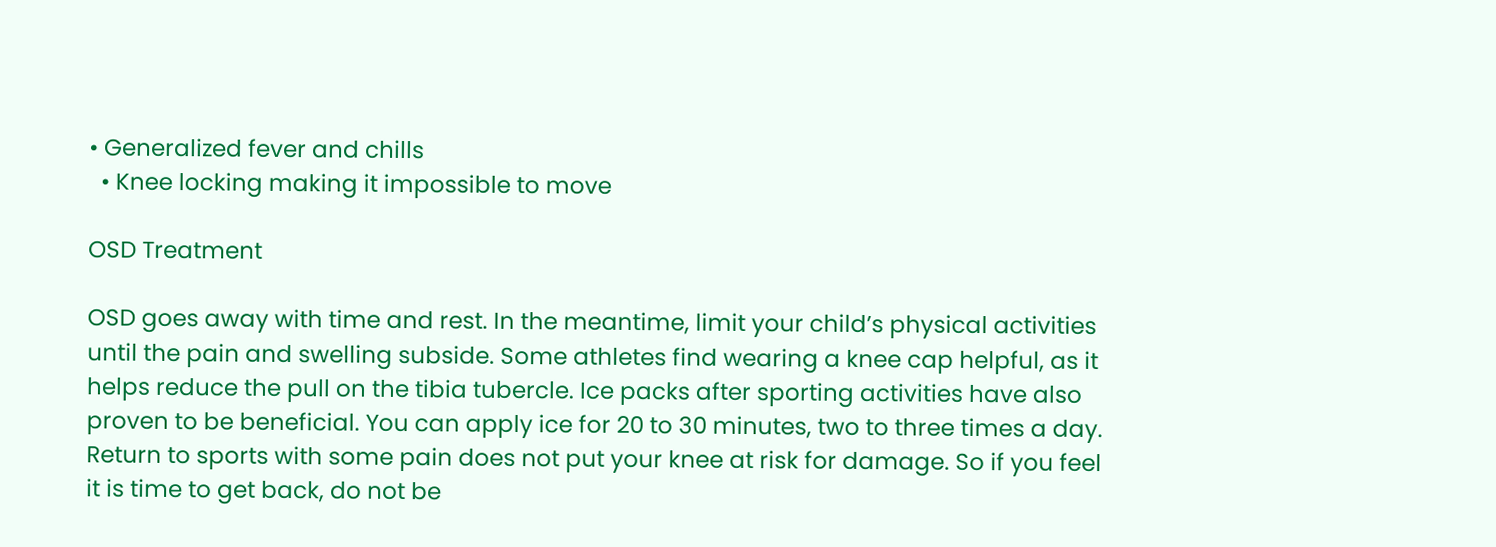• Generalized fever and chills
  • Knee locking making it impossible to move

OSD Treatment

OSD goes away with time and rest. In the meantime, limit your child’s physical activities until the pain and swelling subside. Some athletes find wearing a knee cap helpful, as it helps reduce the pull on the tibia tubercle. Ice packs after sporting activities have also proven to be beneficial. You can apply ice for 20 to 30 minutes, two to three times a day. Return to sports with some pain does not put your knee at risk for damage. So if you feel it is time to get back, do not be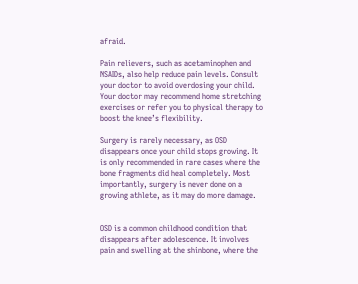afraid.

Pain relievers, such as acetaminophen and NSAIDs, also help reduce pain levels. Consult your doctor to avoid overdosing your child. Your doctor may recommend home stretching exercises or refer you to physical therapy to boost the knee’s flexibility.

Surgery is rarely necessary, as OSD disappears once your child stops growing. It is only recommended in rare cases where the bone fragments did heal completely. Most importantly, surgery is never done on a growing athlete, as it may do more damage.


OSD is a common childhood condition that disappears after adolescence. It involves pain and swelling at the shinbone, where the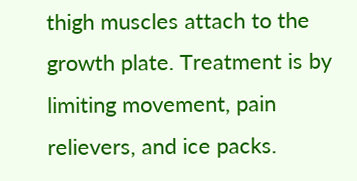thigh muscles attach to the growth plate. Treatment is by limiting movement, pain relievers, and ice packs.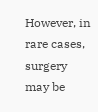However, in rare cases, surgery may be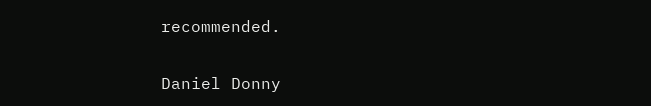recommended.


Daniel Donny